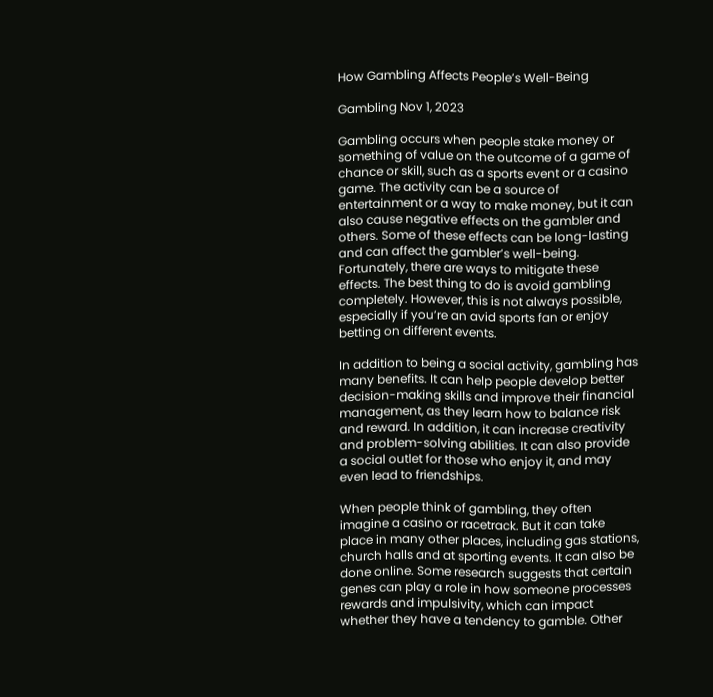How Gambling Affects People’s Well-Being

Gambling Nov 1, 2023

Gambling occurs when people stake money or something of value on the outcome of a game of chance or skill, such as a sports event or a casino game. The activity can be a source of entertainment or a way to make money, but it can also cause negative effects on the gambler and others. Some of these effects can be long-lasting and can affect the gambler’s well-being. Fortunately, there are ways to mitigate these effects. The best thing to do is avoid gambling completely. However, this is not always possible, especially if you’re an avid sports fan or enjoy betting on different events.

In addition to being a social activity, gambling has many benefits. It can help people develop better decision-making skills and improve their financial management, as they learn how to balance risk and reward. In addition, it can increase creativity and problem-solving abilities. It can also provide a social outlet for those who enjoy it, and may even lead to friendships.

When people think of gambling, they often imagine a casino or racetrack. But it can take place in many other places, including gas stations, church halls and at sporting events. It can also be done online. Some research suggests that certain genes can play a role in how someone processes rewards and impulsivity, which can impact whether they have a tendency to gamble. Other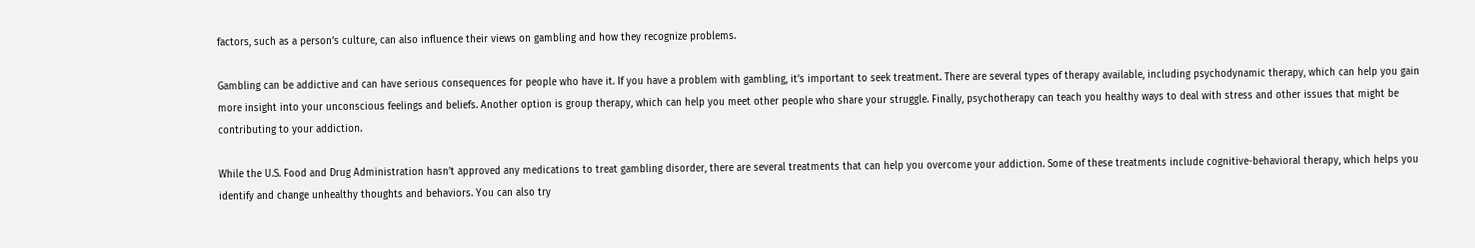factors, such as a person’s culture, can also influence their views on gambling and how they recognize problems.

Gambling can be addictive and can have serious consequences for people who have it. If you have a problem with gambling, it’s important to seek treatment. There are several types of therapy available, including psychodynamic therapy, which can help you gain more insight into your unconscious feelings and beliefs. Another option is group therapy, which can help you meet other people who share your struggle. Finally, psychotherapy can teach you healthy ways to deal with stress and other issues that might be contributing to your addiction.

While the U.S. Food and Drug Administration hasn’t approved any medications to treat gambling disorder, there are several treatments that can help you overcome your addiction. Some of these treatments include cognitive-behavioral therapy, which helps you identify and change unhealthy thoughts and behaviors. You can also try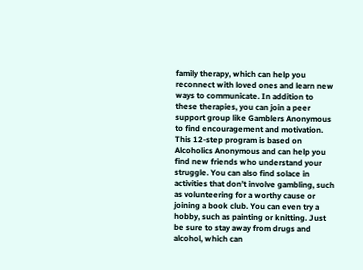family therapy, which can help you reconnect with loved ones and learn new ways to communicate. In addition to these therapies, you can join a peer support group like Gamblers Anonymous to find encouragement and motivation. This 12-step program is based on Alcoholics Anonymous and can help you find new friends who understand your struggle. You can also find solace in activities that don’t involve gambling, such as volunteering for a worthy cause or joining a book club. You can even try a hobby, such as painting or knitting. Just be sure to stay away from drugs and alcohol, which can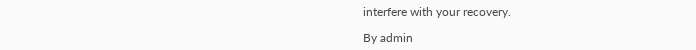interfere with your recovery.

By admin